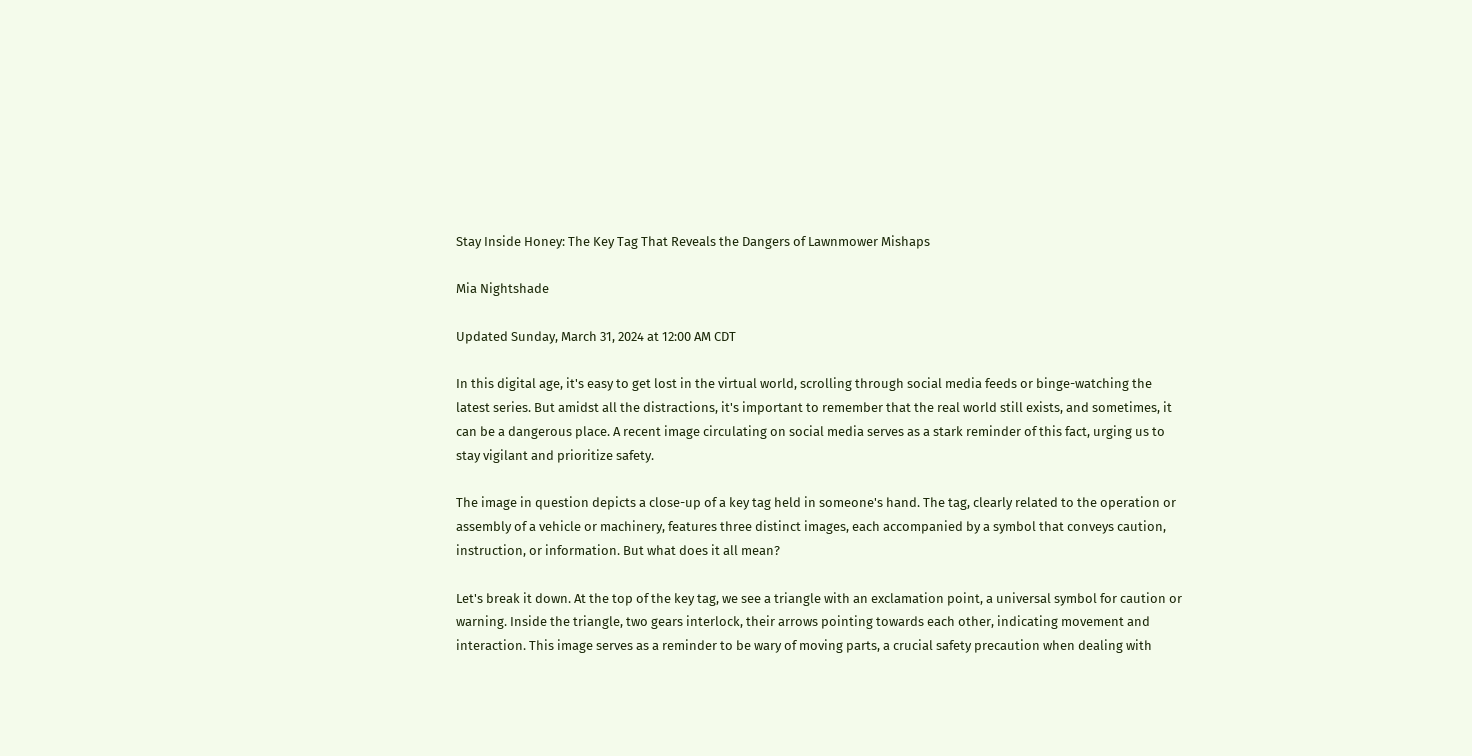Stay Inside Honey: The Key Tag That Reveals the Dangers of Lawnmower Mishaps

Mia Nightshade

Updated Sunday, March 31, 2024 at 12:00 AM CDT

In this digital age, it's easy to get lost in the virtual world, scrolling through social media feeds or binge-watching the latest series. But amidst all the distractions, it's important to remember that the real world still exists, and sometimes, it can be a dangerous place. A recent image circulating on social media serves as a stark reminder of this fact, urging us to stay vigilant and prioritize safety.

The image in question depicts a close-up of a key tag held in someone's hand. The tag, clearly related to the operation or assembly of a vehicle or machinery, features three distinct images, each accompanied by a symbol that conveys caution, instruction, or information. But what does it all mean?

Let's break it down. At the top of the key tag, we see a triangle with an exclamation point, a universal symbol for caution or warning. Inside the triangle, two gears interlock, their arrows pointing towards each other, indicating movement and interaction. This image serves as a reminder to be wary of moving parts, a crucial safety precaution when dealing with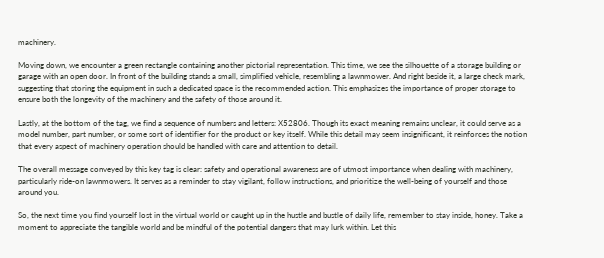machinery.

Moving down, we encounter a green rectangle containing another pictorial representation. This time, we see the silhouette of a storage building or garage with an open door. In front of the building stands a small, simplified vehicle, resembling a lawnmower. And right beside it, a large check mark, suggesting that storing the equipment in such a dedicated space is the recommended action. This emphasizes the importance of proper storage to ensure both the longevity of the machinery and the safety of those around it.

Lastly, at the bottom of the tag, we find a sequence of numbers and letters: X52806. Though its exact meaning remains unclear, it could serve as a model number, part number, or some sort of identifier for the product or key itself. While this detail may seem insignificant, it reinforces the notion that every aspect of machinery operation should be handled with care and attention to detail.

The overall message conveyed by this key tag is clear: safety and operational awareness are of utmost importance when dealing with machinery, particularly ride-on lawnmowers. It serves as a reminder to stay vigilant, follow instructions, and prioritize the well-being of yourself and those around you.

So, the next time you find yourself lost in the virtual world or caught up in the hustle and bustle of daily life, remember to stay inside, honey. Take a moment to appreciate the tangible world and be mindful of the potential dangers that may lurk within. Let this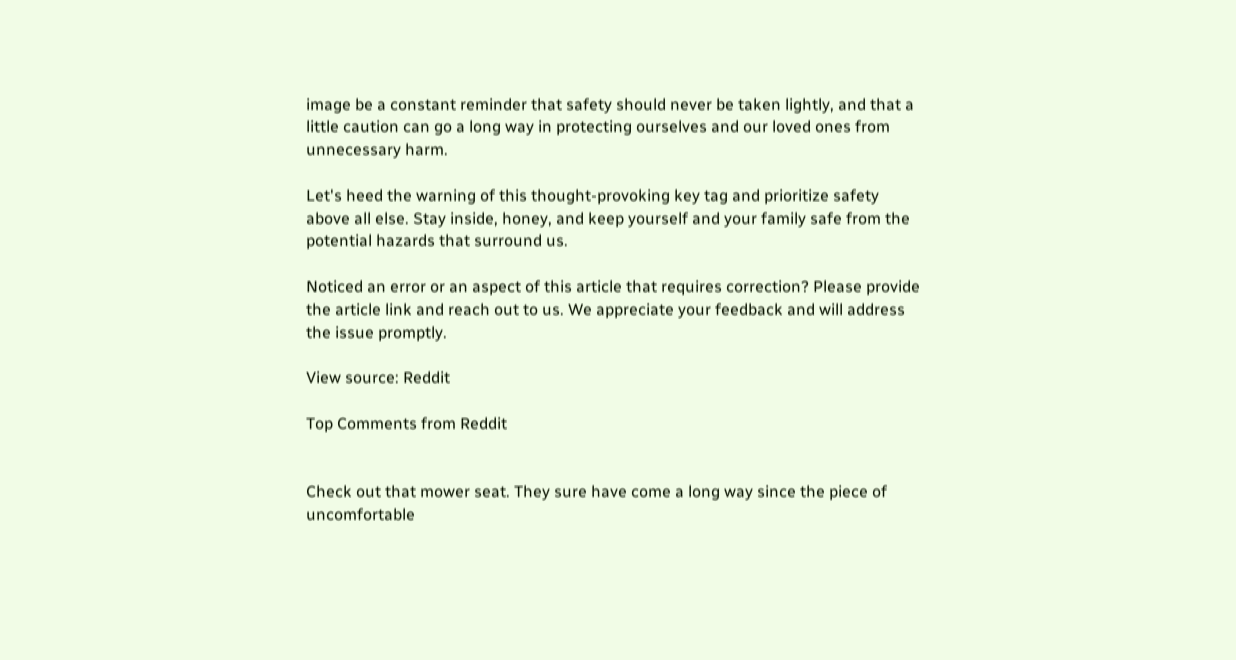image be a constant reminder that safety should never be taken lightly, and that a little caution can go a long way in protecting ourselves and our loved ones from unnecessary harm.

Let's heed the warning of this thought-provoking key tag and prioritize safety above all else. Stay inside, honey, and keep yourself and your family safe from the potential hazards that surround us.

Noticed an error or an aspect of this article that requires correction? Please provide the article link and reach out to us. We appreciate your feedback and will address the issue promptly.

View source: Reddit

Top Comments from Reddit


Check out that mower seat. They sure have come a long way since the piece of uncomfortable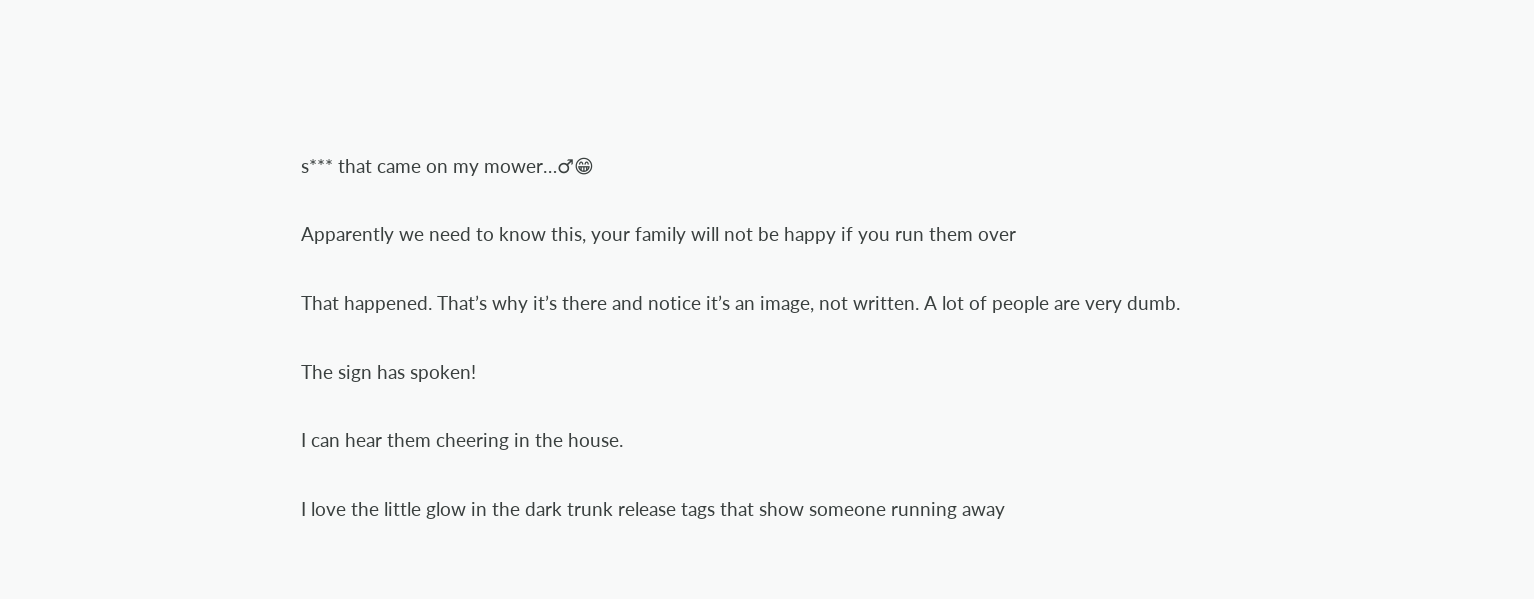s*** that came on my mower…♂😁


Apparently we need to know this, your family will not be happy if you run them over


That happened. That’s why it’s there and notice it’s an image, not written. A lot of people are very dumb.


The sign has spoken!


I can hear them cheering in the house.


I love the little glow in the dark trunk release tags that show someone running away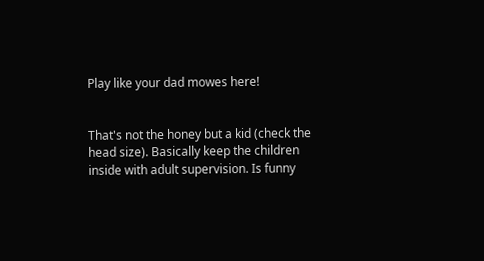Play like your dad mowes here!


That's not the honey but a kid (check the head size). Basically keep the children inside with adult supervision. Is funny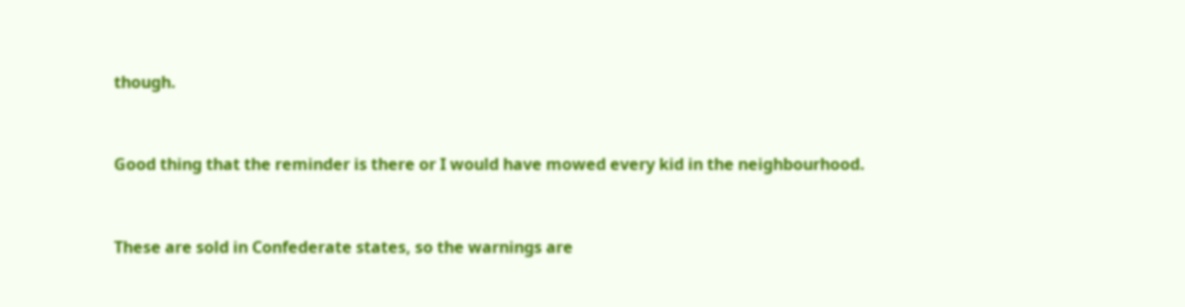though.


Good thing that the reminder is there or I would have mowed every kid in the neighbourhood.


These are sold in Confederate states, so the warnings are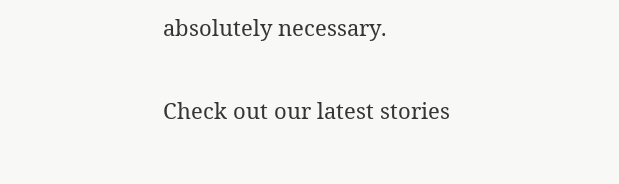absolutely necessary.

Check out our latest stories